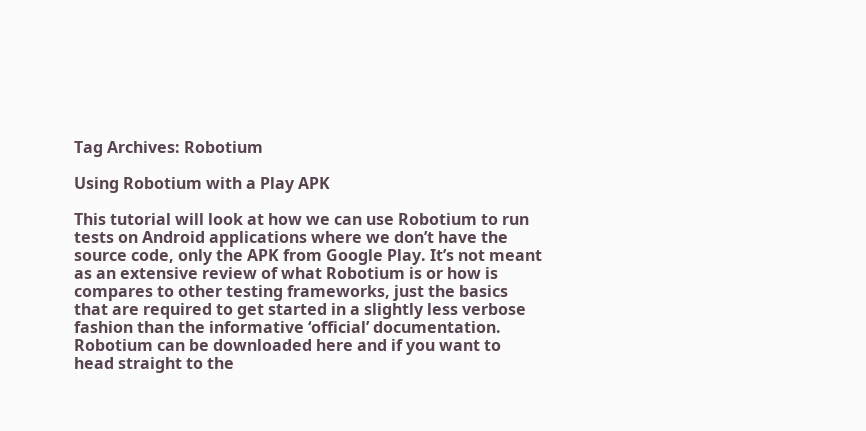Tag Archives: Robotium

Using Robotium with a Play APK

This tutorial will look at how we can use Robotium to run tests on Android applications where we don’t have the source code, only the APK from Google Play. It’s not meant as an extensive review of what Robotium is or how is compares to other testing frameworks, just the basics that are required to get started in a slightly less verbose fashion than the informative ‘official’ documentation. Robotium can be downloaded here and if you want to head straight to the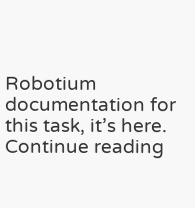Robotium documentation for this task, it’s here. Continue reading